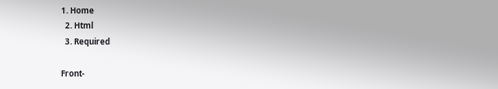1. Home
  2. Html
  3. Required

Front-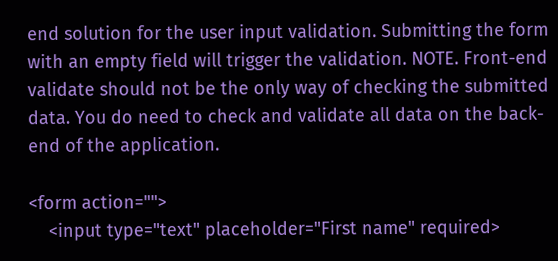end solution for the user input validation. Submitting the form with an empty field will trigger the validation. NOTE. Front-end validate should not be the only way of checking the submitted data. You do need to check and validate all data on the back-end of the application.

<form action="">
    <input type="text" placeholder="First name" required>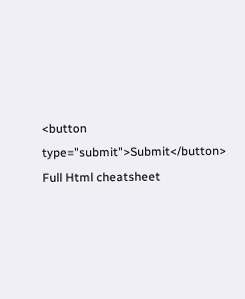<button type="submit">Submit</button>
Full Html cheatsheet